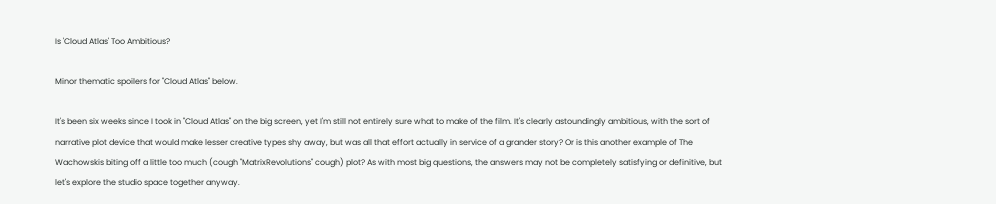Is 'Cloud Atlas' Too Ambitious?

Minor thematic spoilers for "Cloud Atlas" below.

It's been six weeks since I took in "Cloud Atlas" on the big screen, yet I'm still not entirely sure what to make of the film. It's clearly astoundingly ambitious, with the sort of narrative plot device that would make lesser creative types shy away, but was all that effort actually in service of a grander story? Or is this another example of The Wachowskis biting off a little too much (cough "MatrixRevolutions" cough) plot? As with most big questions, the answers may not be completely satisfying or definitive, but let's explore the studio space together anyway.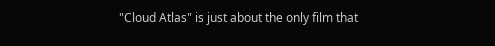"Cloud Atlas" is just about the only film that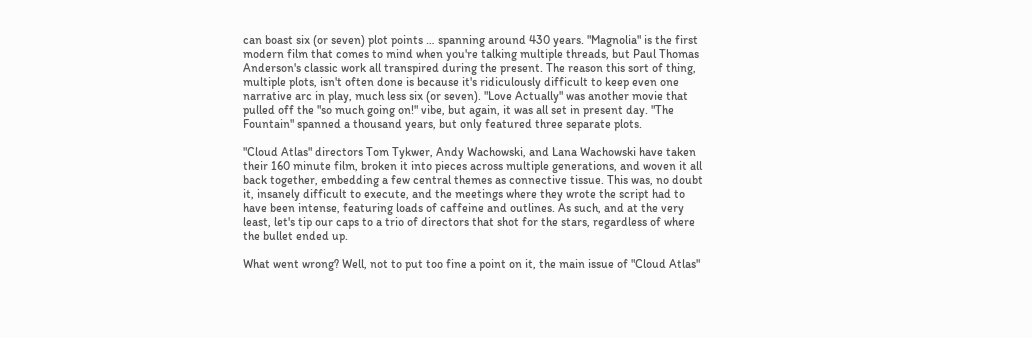can boast six (or seven) plot points … spanning around 430 years. "Magnolia" is the first modern film that comes to mind when you're talking multiple threads, but Paul Thomas Anderson's classic work all transpired during the present. The reason this sort of thing, multiple plots, isn't often done is because it's ridiculously difficult to keep even one narrative arc in play, much less six (or seven). "Love Actually" was another movie that pulled off the "so much going on!" vibe, but again, it was all set in present day. "The Fountain" spanned a thousand years, but only featured three separate plots.

"Cloud Atlas" directors Tom Tykwer, Andy Wachowski, and Lana Wachowski have taken their 160 minute film, broken it into pieces across multiple generations, and woven it all back together, embedding a few central themes as connective tissue. This was, no doubt it, insanely difficult to execute, and the meetings where they wrote the script had to have been intense, featuring loads of caffeine and outlines. As such, and at the very least, let's tip our caps to a trio of directors that shot for the stars, regardless of where the bullet ended up.

What went wrong? Well, not to put too fine a point on it, the main issue of "Cloud Atlas"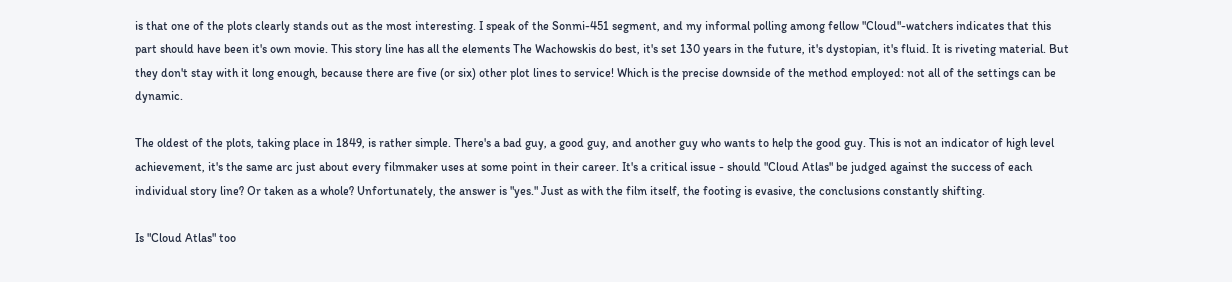is that one of the plots clearly stands out as the most interesting. I speak of the Sonmi-451 segment, and my informal polling among fellow "Cloud"-watchers indicates that this part should have been it's own movie. This story line has all the elements The Wachowskis do best, it's set 130 years in the future, it's dystopian, it's fluid. It is riveting material. But they don't stay with it long enough, because there are five (or six) other plot lines to service! Which is the precise downside of the method employed: not all of the settings can be dynamic.

The oldest of the plots, taking place in 1849, is rather simple. There's a bad guy, a good guy, and another guy who wants to help the good guy. This is not an indicator of high level achievement, it's the same arc just about every filmmaker uses at some point in their career. It's a critical issue - should "Cloud Atlas" be judged against the success of each individual story line? Or taken as a whole? Unfortunately, the answer is "yes." Just as with the film itself, the footing is evasive, the conclusions constantly shifting.

Is "Cloud Atlas" too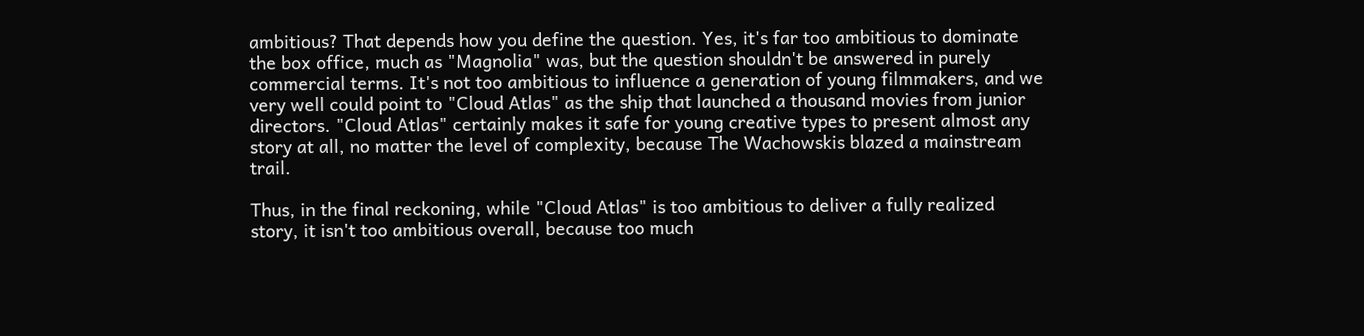ambitious? That depends how you define the question. Yes, it's far too ambitious to dominate the box office, much as "Magnolia" was, but the question shouldn't be answered in purely commercial terms. It's not too ambitious to influence a generation of young filmmakers, and we very well could point to "Cloud Atlas" as the ship that launched a thousand movies from junior directors. "Cloud Atlas" certainly makes it safe for young creative types to present almost any story at all, no matter the level of complexity, because The Wachowskis blazed a mainstream trail.

Thus, in the final reckoning, while "Cloud Atlas" is too ambitious to deliver a fully realized story, it isn't too ambitious overall, because too much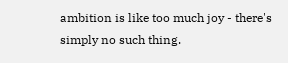ambition is like too much joy - there's simply no such thing.